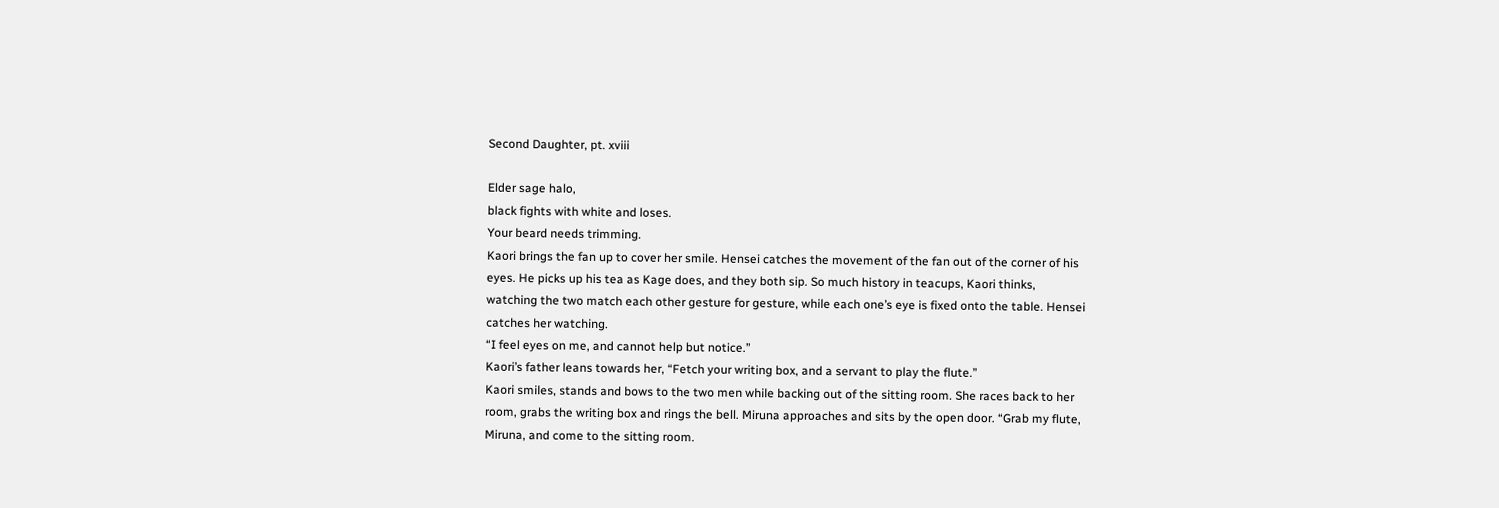Second Daughter, pt. xviii

Elder sage halo,
black fights with white and loses.
Your beard needs trimming.
Kaori brings the fan up to cover her smile. Hensei catches the movement of the fan out of the corner of his eyes. He picks up his tea as Kage does, and they both sip. So much history in teacups, Kaori thinks, watching the two match each other gesture for gesture, while each one’s eye is fixed onto the table. Hensei catches her watching.
“I feel eyes on me, and cannot help but notice.”
Kaori’s father leans towards her, “Fetch your writing box, and a servant to play the flute.”
Kaori smiles, stands and bows to the two men while backing out of the sitting room. She races back to her room, grabs the writing box and rings the bell. Miruna approaches and sits by the open door. “Grab my flute, Miruna, and come to the sitting room.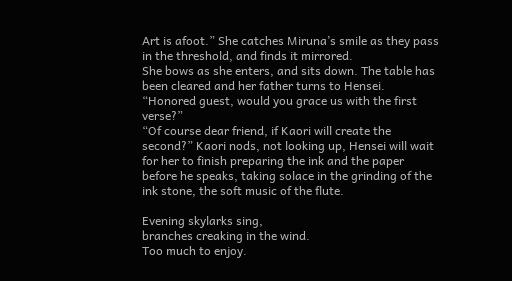Art is afoot.” She catches Miruna’s smile as they pass in the threshold, and finds it mirrored.
She bows as she enters, and sits down. The table has been cleared and her father turns to Hensei. “Honored guest, would you grace us with the first verse?”
“Of course dear friend, if Kaori will create the second?” Kaori nods, not looking up, Hensei will wait for her to finish preparing the ink and the paper before he speaks, taking solace in the grinding of the ink stone, the soft music of the flute.

Evening skylarks sing,
branches creaking in the wind.
Too much to enjoy.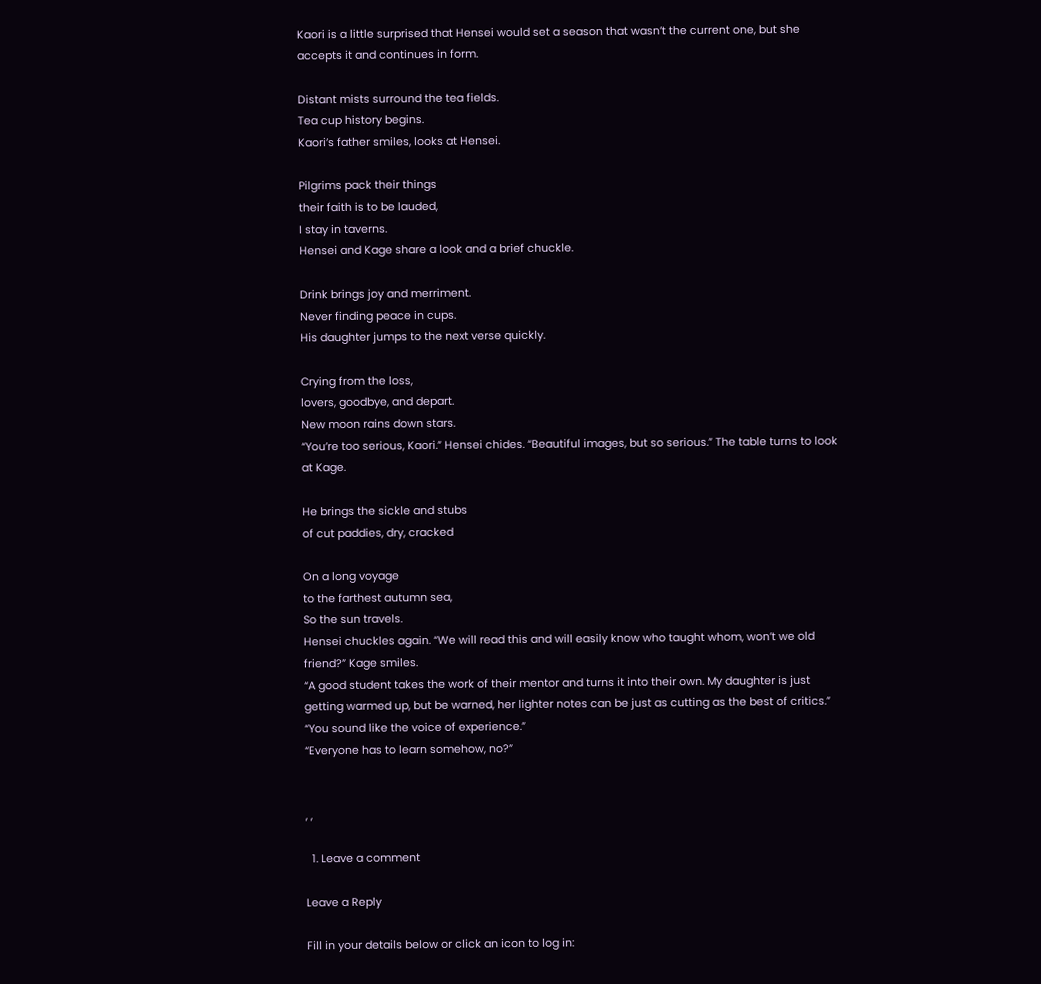Kaori is a little surprised that Hensei would set a season that wasn’t the current one, but she accepts it and continues in form.

Distant mists surround the tea fields.
Tea cup history begins.
Kaori’s father smiles, looks at Hensei.

Pilgrims pack their things
their faith is to be lauded,
I stay in taverns.
Hensei and Kage share a look and a brief chuckle.

Drink brings joy and merriment.
Never finding peace in cups.
His daughter jumps to the next verse quickly.

Crying from the loss,
lovers, goodbye, and depart.
New moon rains down stars.
“You’re too serious, Kaori.” Hensei chides. “Beautiful images, but so serious.” The table turns to look at Kage.

He brings the sickle and stubs
of cut paddies, dry, cracked

On a long voyage
to the farthest autumn sea,
So the sun travels.
Hensei chuckles again. “We will read this and will easily know who taught whom, won’t we old friend?” Kage smiles.
“A good student takes the work of their mentor and turns it into their own. My daughter is just getting warmed up, but be warned, her lighter notes can be just as cutting as the best of critics.”
“You sound like the voice of experience.”
“Everyone has to learn somehow, no?”


, ,

  1. Leave a comment

Leave a Reply

Fill in your details below or click an icon to log in: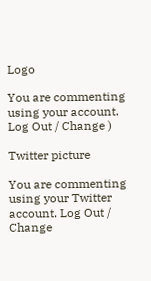Logo

You are commenting using your account. Log Out / Change )

Twitter picture

You are commenting using your Twitter account. Log Out / Change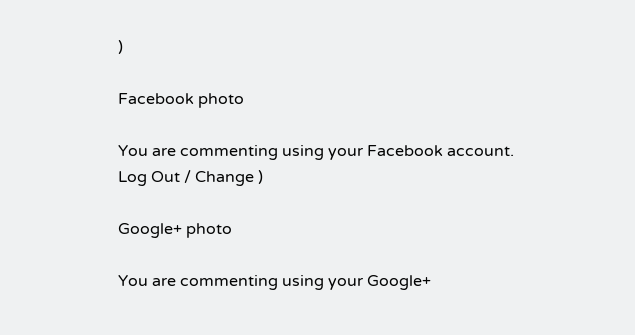)

Facebook photo

You are commenting using your Facebook account. Log Out / Change )

Google+ photo

You are commenting using your Google+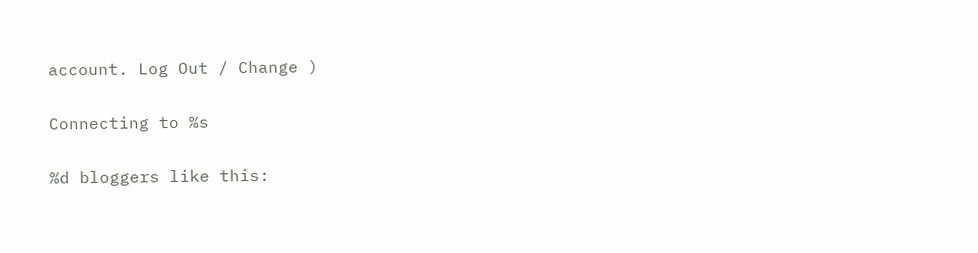account. Log Out / Change )

Connecting to %s

%d bloggers like this: